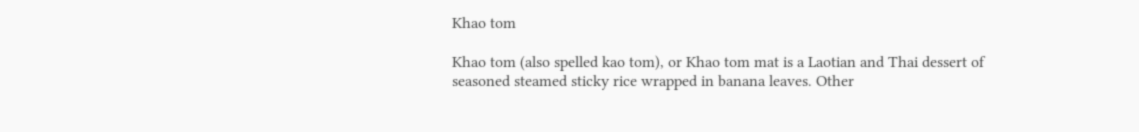Khao tom

Khao tom (also spelled kao tom), or Khao tom mat is a Laotian and Thai dessert of seasoned steamed sticky rice wrapped in banana leaves. Other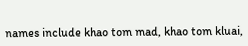names include khao tom mad, khao tom kluai,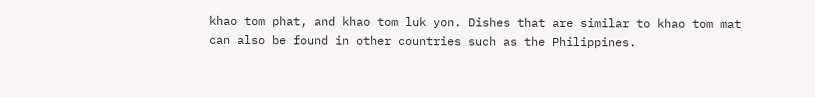khao tom phat, and khao tom luk yon. Dishes that are similar to khao tom mat can also be found in other countries such as the Philippines.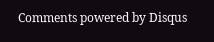Comments powered by Disqus